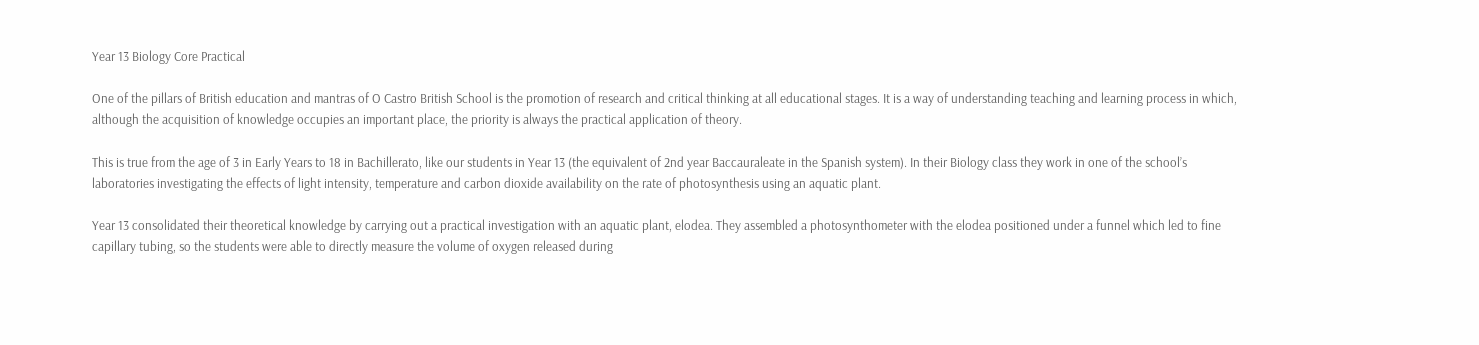Year 13 Biology Core Practical

One of the pillars of British education and mantras of O Castro British School is the promotion of research and critical thinking at all educational stages. It is a way of understanding teaching and learning process in which, although the acquisition of knowledge occupies an important place, the priority is always the practical application of theory.

This is true from the age of 3 in Early Years to 18 in Bachillerato, like our students in Year 13 (the equivalent of 2nd year Baccauraleate in the Spanish system). In their Biology class they work in one of the school’s laboratories investigating the effects of light intensity, temperature and carbon dioxide availability on the rate of photosynthesis using an aquatic plant.

Year 13 consolidated their theoretical knowledge by carrying out a practical investigation with an aquatic plant, elodea. They assembled a photosynthometer with the elodea positioned under a funnel which led to fine capillary tubing, so the students were able to directly measure the volume of oxygen released during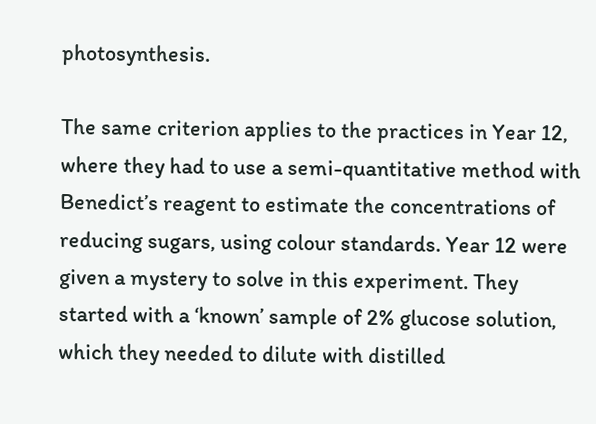photosynthesis.

The same criterion applies to the practices in Year 12, where they had to use a semi-quantitative method with Benedict’s reagent to estimate the concentrations of reducing sugars, using colour standards. Year 12 were given a mystery to solve in this experiment. They started with a ‘known’ sample of 2% glucose solution, which they needed to dilute with distilled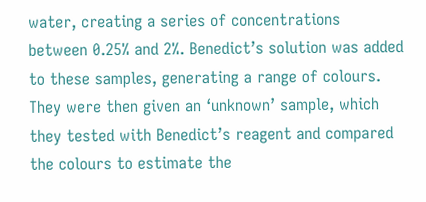water, creating a series of concentrations between 0.25% and 2%. Benedict’s solution was added to these samples, generating a range of colours. They were then given an ‘unknown’ sample, which they tested with Benedict’s reagent and compared the colours to estimate the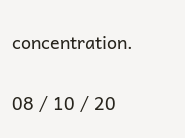concentration.

08 / 10 / 20